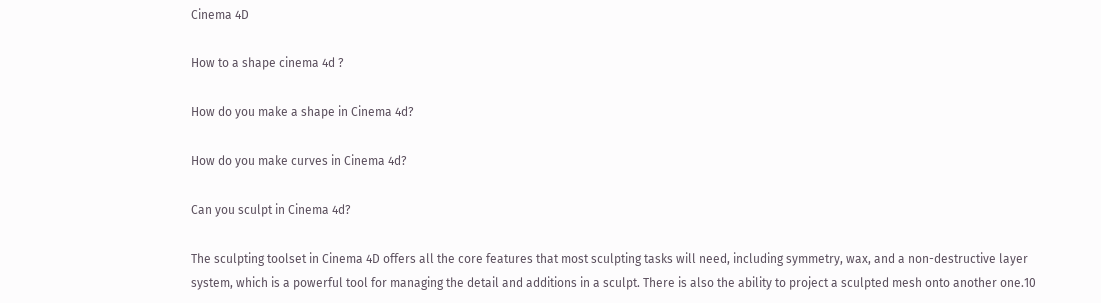Cinema 4D

How to a shape cinema 4d ?

How do you make a shape in Cinema 4d?

How do you make curves in Cinema 4d?

Can you sculpt in Cinema 4d?

The sculpting toolset in Cinema 4D offers all the core features that most sculpting tasks will need, including symmetry, wax, and a non-destructive layer system, which is a powerful tool for managing the detail and additions in a sculpt. There is also the ability to project a sculpted mesh onto another one.10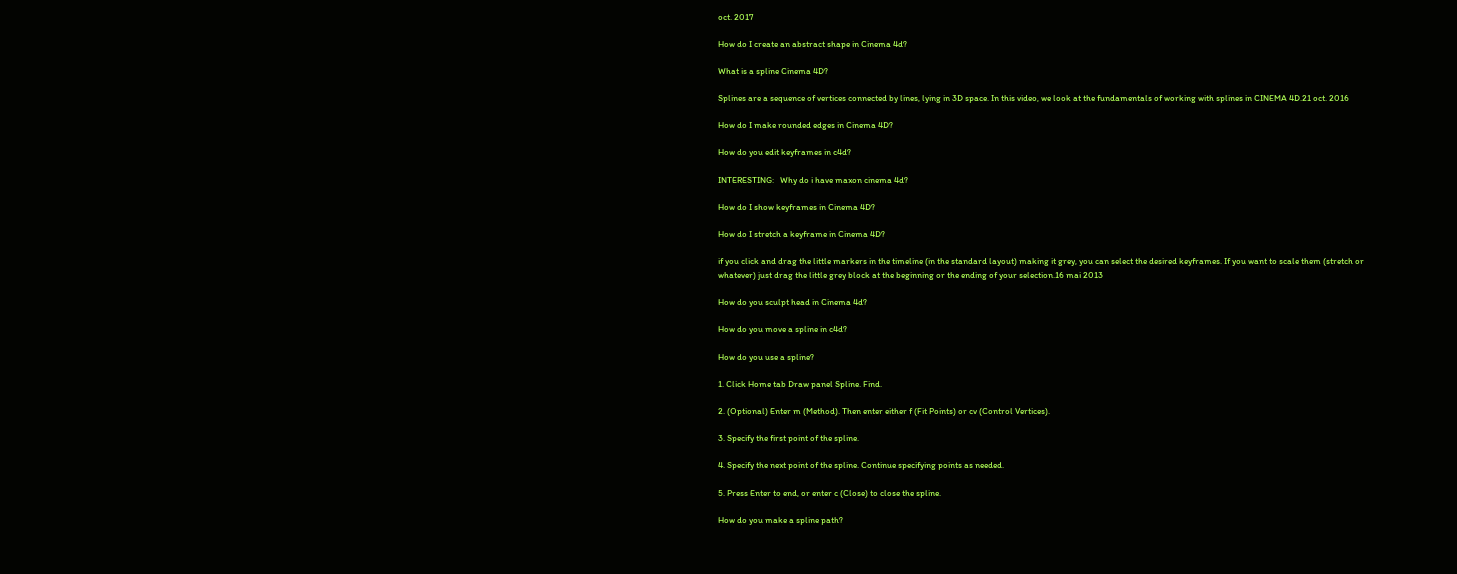oct. 2017

How do I create an abstract shape in Cinema 4d?

What is a spline Cinema 4D?

Splines are a sequence of vertices connected by lines, lying in 3D space. In this video, we look at the fundamentals of working with splines in CINEMA 4D.21 oct. 2016

How do I make rounded edges in Cinema 4D?

How do you edit keyframes in c4d?

INTERESTING:   Why do i have maxon cinema 4d?

How do I show keyframes in Cinema 4D?

How do I stretch a keyframe in Cinema 4D?

if you click and drag the little markers in the timeline (in the standard layout) making it grey, you can select the desired keyframes. If you want to scale them (stretch or whatever) just drag the little grey block at the beginning or the ending of your selection.16 mai 2013

How do you sculpt head in Cinema 4d?

How do you move a spline in c4d?

How do you use a spline?

1. Click Home tab Draw panel Spline. Find.

2. (Optional) Enter m (Method). Then enter either f (Fit Points) or cv (Control Vertices).

3. Specify the first point of the spline.

4. Specify the next point of the spline. Continue specifying points as needed.

5. Press Enter to end, or enter c (Close) to close the spline.

How do you make a spline path?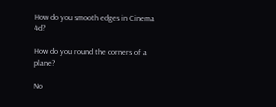How do you smooth edges in Cinema 4d?

How do you round the corners of a plane?

No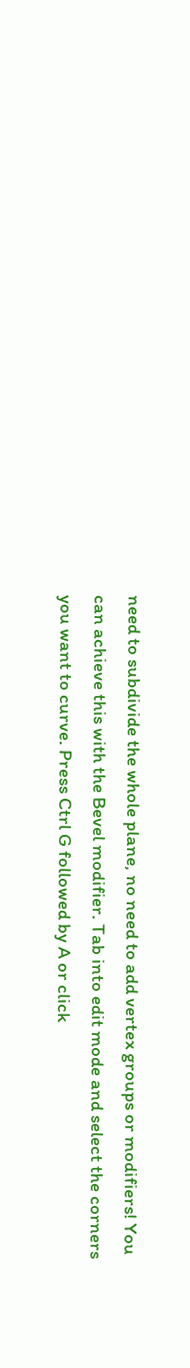need to subdivide the whole plane, no need to add vertex groups or modifiers! You can achieve this with the Bevel modifier. Tab into edit mode and select the corners you want to curve. Press Ctrl G followed by A or click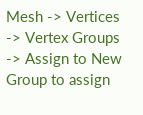Mesh -> Vertices -> Vertex Groups -> Assign to New Group to assign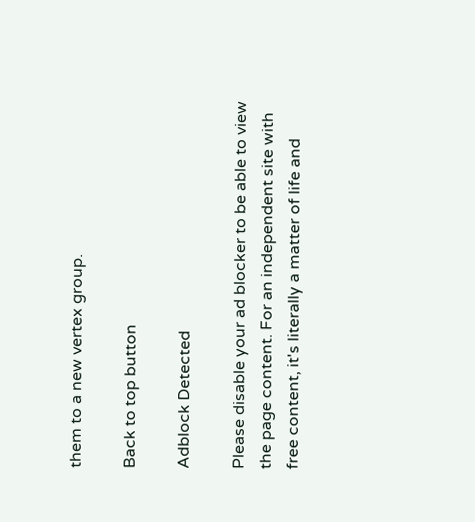them to a new vertex group.

Back to top button

Adblock Detected

Please disable your ad blocker to be able to view the page content. For an independent site with free content, it's literally a matter of life and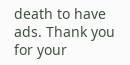death to have ads. Thank you for your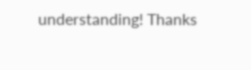understanding! Thanks